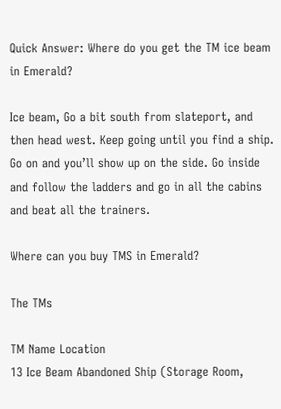Quick Answer: Where do you get the TM ice beam in Emerald?

Ice beam, Go a bit south from slateport, and then head west. Keep going until you find a ship. Go on and you’ll show up on the side. Go inside and follow the ladders and go in all the cabins and beat all the trainers.

Where can you buy TMS in Emerald?

The TMs

TM Name Location
13 Ice Beam Abandoned Ship (Storage Room,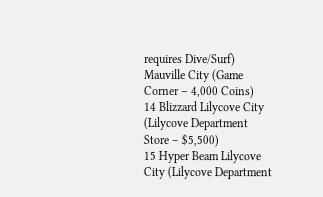requires Dive/Surf) Mauville City (Game Corner – 4,000 Coins)
14 Blizzard Lilycove City (Lilycove Department Store – $5,500)
15 Hyper Beam Lilycove City (Lilycove Department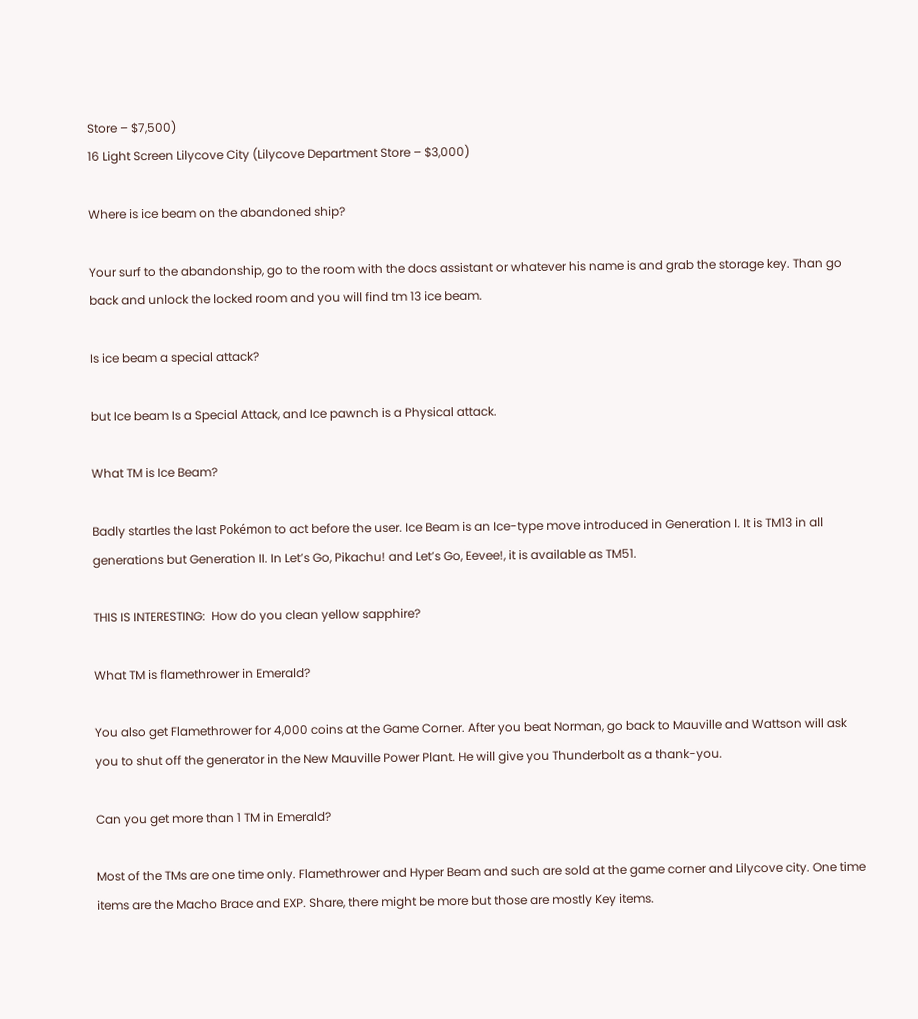Store – $7,500)
16 Light Screen Lilycove City (Lilycove Department Store – $3,000)

Where is ice beam on the abandoned ship?

Your surf to the abandonship, go to the room with the docs assistant or whatever his name is and grab the storage key. Than go back and unlock the locked room and you will find tm 13 ice beam.

Is ice beam a special attack?

but Ice beam Is a Special Attack, and Ice pawnch is a Physical attack.

What TM is Ice Beam?

Badly startles the last Pokémon to act before the user. Ice Beam is an Ice-type move introduced in Generation I. It is TM13 in all generations but Generation II. In Let’s Go, Pikachu! and Let’s Go, Eevee!, it is available as TM51.

THIS IS INTERESTING:  How do you clean yellow sapphire?

What TM is flamethrower in Emerald?

You also get Flamethrower for 4,000 coins at the Game Corner. After you beat Norman, go back to Mauville and Wattson will ask you to shut off the generator in the New Mauville Power Plant. He will give you Thunderbolt as a thank-you.

Can you get more than 1 TM in Emerald?

Most of the TMs are one time only. Flamethrower and Hyper Beam and such are sold at the game corner and Lilycove city. One time items are the Macho Brace and EXP. Share, there might be more but those are mostly Key items.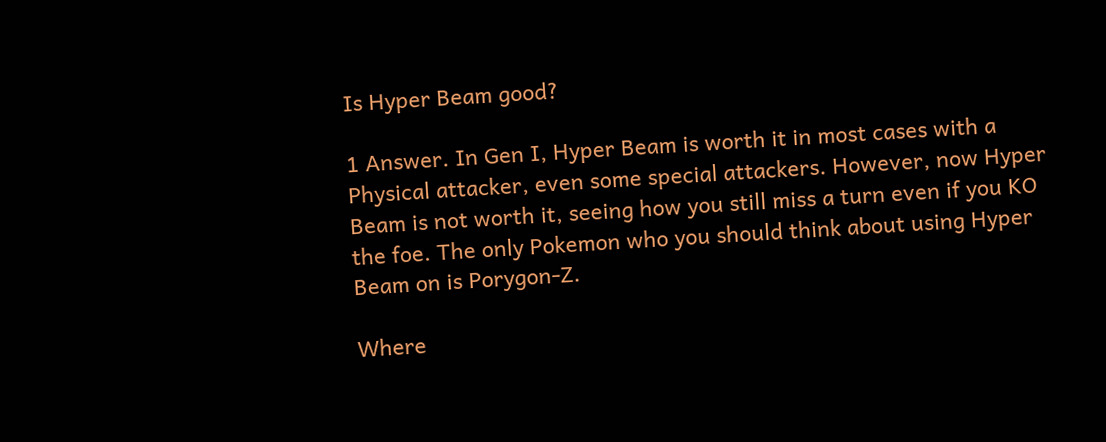Is Hyper Beam good?

1 Answer. In Gen I, Hyper Beam is worth it in most cases with a Physical attacker, even some special attackers. However, now Hyper Beam is not worth it, seeing how you still miss a turn even if you KO the foe. The only Pokemon who you should think about using Hyper Beam on is Porygon-Z.

Where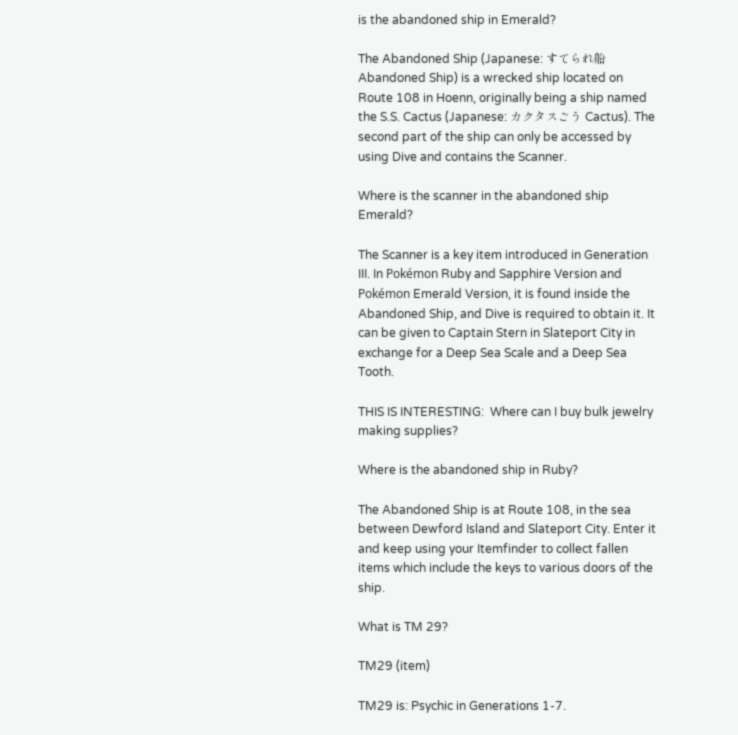is the abandoned ship in Emerald?

The Abandoned Ship (Japanese: すてられ船 Abandoned Ship) is a wrecked ship located on Route 108 in Hoenn, originally being a ship named the S.S. Cactus (Japanese: カクタスごう Cactus). The second part of the ship can only be accessed by using Dive and contains the Scanner.

Where is the scanner in the abandoned ship Emerald?

The Scanner is a key item introduced in Generation III. In Pokémon Ruby and Sapphire Version and Pokémon Emerald Version, it is found inside the Abandoned Ship, and Dive is required to obtain it. It can be given to Captain Stern in Slateport City in exchange for a Deep Sea Scale and a Deep Sea Tooth.

THIS IS INTERESTING:  Where can I buy bulk jewelry making supplies?

Where is the abandoned ship in Ruby?

The Abandoned Ship is at Route 108, in the sea between Dewford Island and Slateport City. Enter it and keep using your Itemfinder to collect fallen items which include the keys to various doors of the ship.

What is TM 29?

TM29 (item)

TM29 is: Psychic in Generations 1-7.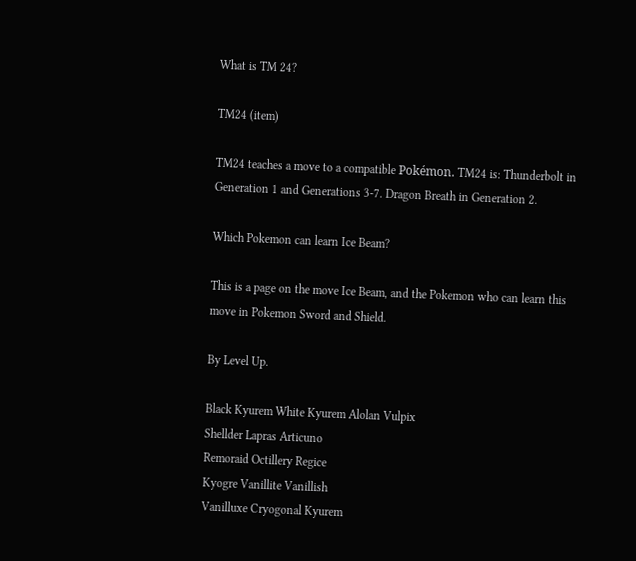What is TM 24?

TM24 (item)

TM24 teaches a move to a compatible Pokémon. TM24 is: Thunderbolt in Generation 1 and Generations 3-7. Dragon Breath in Generation 2.

Which Pokemon can learn Ice Beam?

This is a page on the move Ice Beam, and the Pokemon who can learn this move in Pokemon Sword and Shield.

By Level Up.

Black Kyurem White Kyurem Alolan Vulpix
Shellder Lapras Articuno
Remoraid Octillery Regice
Kyogre Vanillite Vanillish
Vanilluxe Cryogonal Kyurem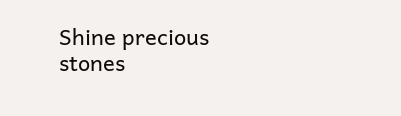Shine precious stones